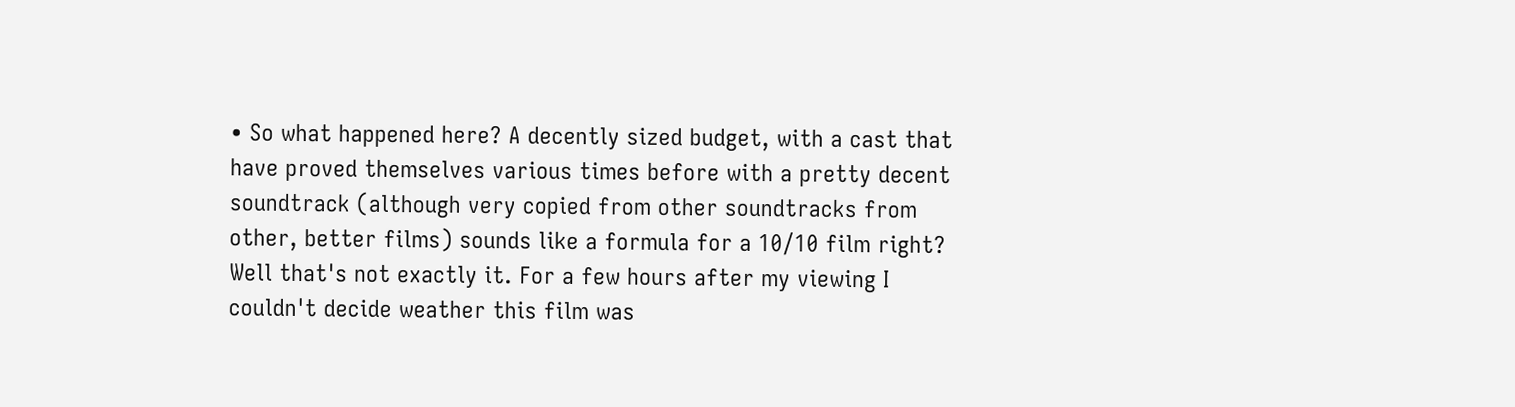• So what happened here? A decently sized budget, with a cast that have proved themselves various times before with a pretty decent soundtrack (although very copied from other soundtracks from other, better films) sounds like a formula for a 10/10 film right? Well that's not exactly it. For a few hours after my viewing I couldn't decide weather this film was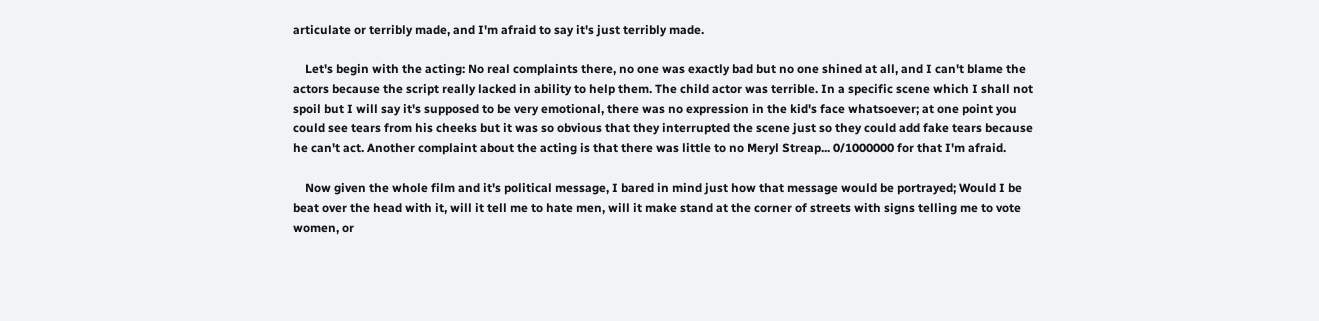articulate or terribly made, and I'm afraid to say it's just terribly made.

    Let's begin with the acting: No real complaints there, no one was exactly bad but no one shined at all, and I can't blame the actors because the script really lacked in ability to help them. The child actor was terrible. In a specific scene which I shall not spoil but I will say it's supposed to be very emotional, there was no expression in the kid's face whatsoever; at one point you could see tears from his cheeks but it was so obvious that they interrupted the scene just so they could add fake tears because he can't act. Another complaint about the acting is that there was little to no Meryl Streap... 0/1000000 for that I'm afraid.

    Now given the whole film and it's political message, I bared in mind just how that message would be portrayed; Would I be beat over the head with it, will it tell me to hate men, will it make stand at the corner of streets with signs telling me to vote women, or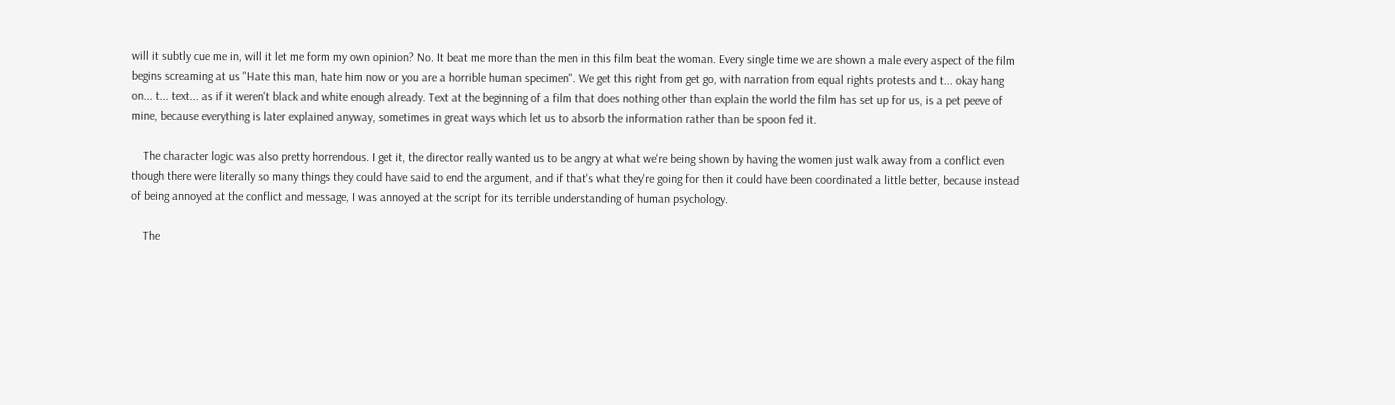will it subtly cue me in, will it let me form my own opinion? No. It beat me more than the men in this film beat the woman. Every single time we are shown a male every aspect of the film begins screaming at us "Hate this man, hate him now or you are a horrible human specimen". We get this right from get go, with narration from equal rights protests and t... okay hang on... t... text... as if it weren't black and white enough already. Text at the beginning of a film that does nothing other than explain the world the film has set up for us, is a pet peeve of mine, because everything is later explained anyway, sometimes in great ways which let us to absorb the information rather than be spoon fed it.

    The character logic was also pretty horrendous. I get it, the director really wanted us to be angry at what we're being shown by having the women just walk away from a conflict even though there were literally so many things they could have said to end the argument, and if that's what they're going for then it could have been coordinated a little better, because instead of being annoyed at the conflict and message, I was annoyed at the script for its terrible understanding of human psychology.

    The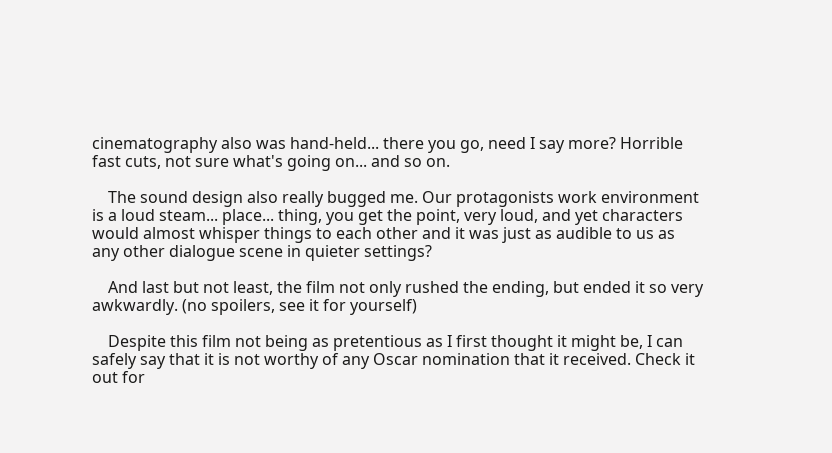cinematography also was hand-held... there you go, need I say more? Horrible fast cuts, not sure what's going on... and so on.

    The sound design also really bugged me. Our protagonists work environment is a loud steam... place... thing, you get the point, very loud, and yet characters would almost whisper things to each other and it was just as audible to us as any other dialogue scene in quieter settings?

    And last but not least, the film not only rushed the ending, but ended it so very awkwardly. (no spoilers, see it for yourself)

    Despite this film not being as pretentious as I first thought it might be, I can safely say that it is not worthy of any Oscar nomination that it received. Check it out for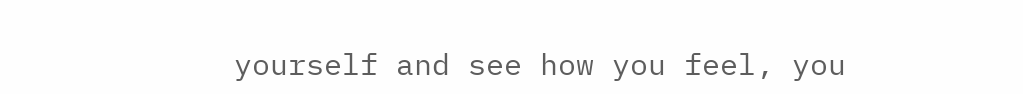yourself and see how you feel, you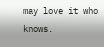may love it who knows.